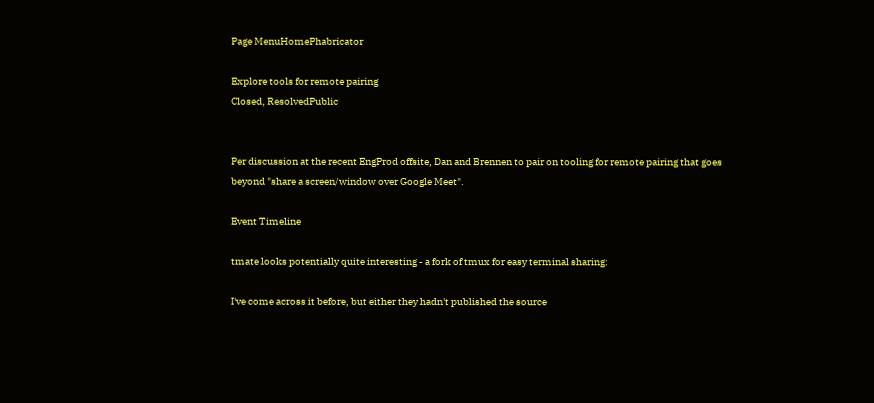Page MenuHomePhabricator

Explore tools for remote pairing
Closed, ResolvedPublic


Per discussion at the recent EngProd offsite, Dan and Brennen to pair on tooling for remote pairing that goes beyond "share a screen/window over Google Meet".

Event Timeline

tmate looks potentially quite interesting - a fork of tmux for easy terminal sharing:

I've come across it before, but either they hadn't published the source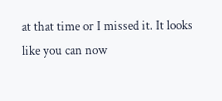at that time or I missed it. It looks like you can now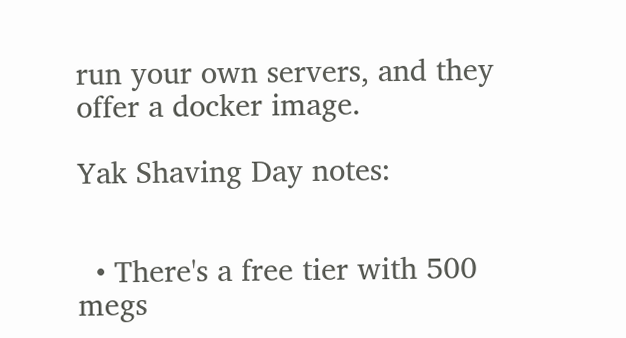run your own servers, and they offer a docker image.

Yak Shaving Day notes:


  • There's a free tier with 500 megs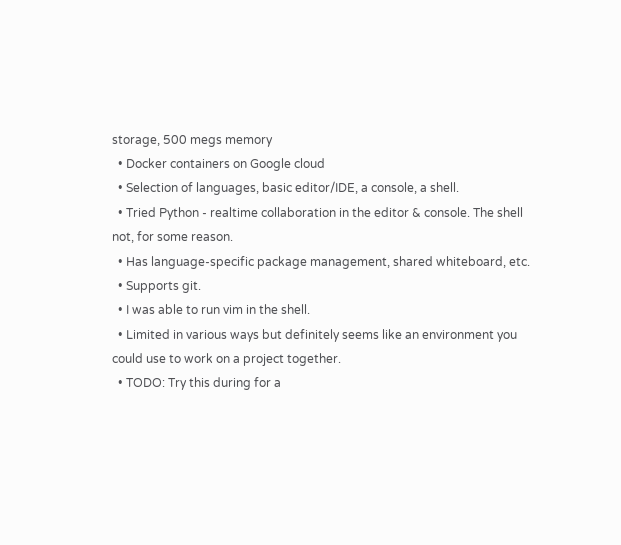storage, 500 megs memory
  • Docker containers on Google cloud
  • Selection of languages, basic editor/IDE, a console, a shell.
  • Tried Python - realtime collaboration in the editor & console. The shell not, for some reason.
  • Has language-specific package management, shared whiteboard, etc.
  • Supports git.
  • I was able to run vim in the shell.
  • Limited in various ways but definitely seems like an environment you could use to work on a project together.
  • TODO: Try this during for a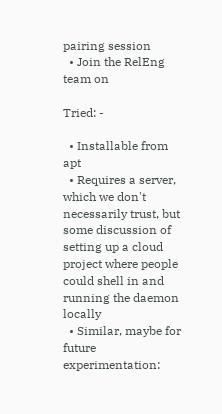pairing session
  • Join the RelEng team on

Tried: -

  • Installable from apt
  • Requires a server, which we don't necessarily trust, but some discussion of setting up a cloud project where people could shell in and running the daemon locally
  • Similar, maybe for future experimentation: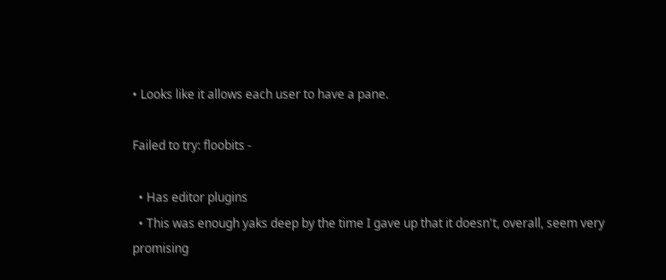• Looks like it allows each user to have a pane.

Failed to try: floobits -

  • Has editor plugins
  • This was enough yaks deep by the time I gave up that it doesn't, overall, seem very promising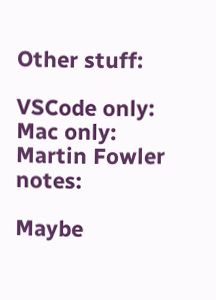Other stuff:

VSCode only:
Mac only:
Martin Fowler notes:

Maybe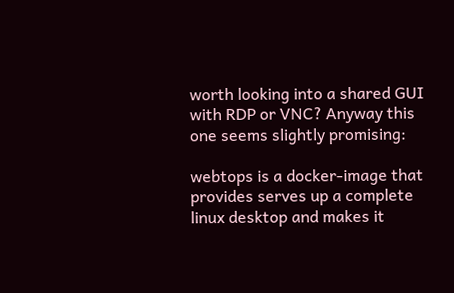worth looking into a shared GUI with RDP or VNC? Anyway this one seems slightly promising:

webtops is a docker-image that provides serves up a complete linux desktop and makes it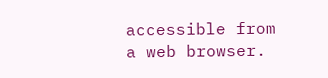accessible from a web browser.